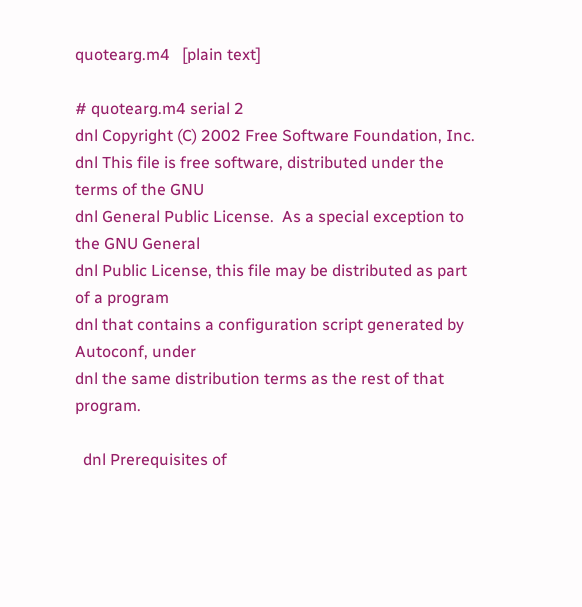quotearg.m4   [plain text]

# quotearg.m4 serial 2
dnl Copyright (C) 2002 Free Software Foundation, Inc.
dnl This file is free software, distributed under the terms of the GNU
dnl General Public License.  As a special exception to the GNU General
dnl Public License, this file may be distributed as part of a program
dnl that contains a configuration script generated by Autoconf, under
dnl the same distribution terms as the rest of that program.

  dnl Prerequisites of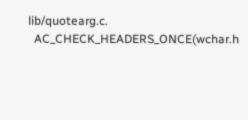lib/quotearg.c.
  AC_CHECK_HEADERS_ONCE(wchar.h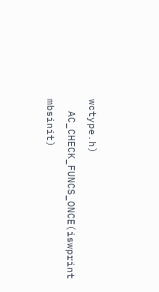wctype.h)
  AC_CHECK_FUNCS_ONCE(iswprint mbsinit)